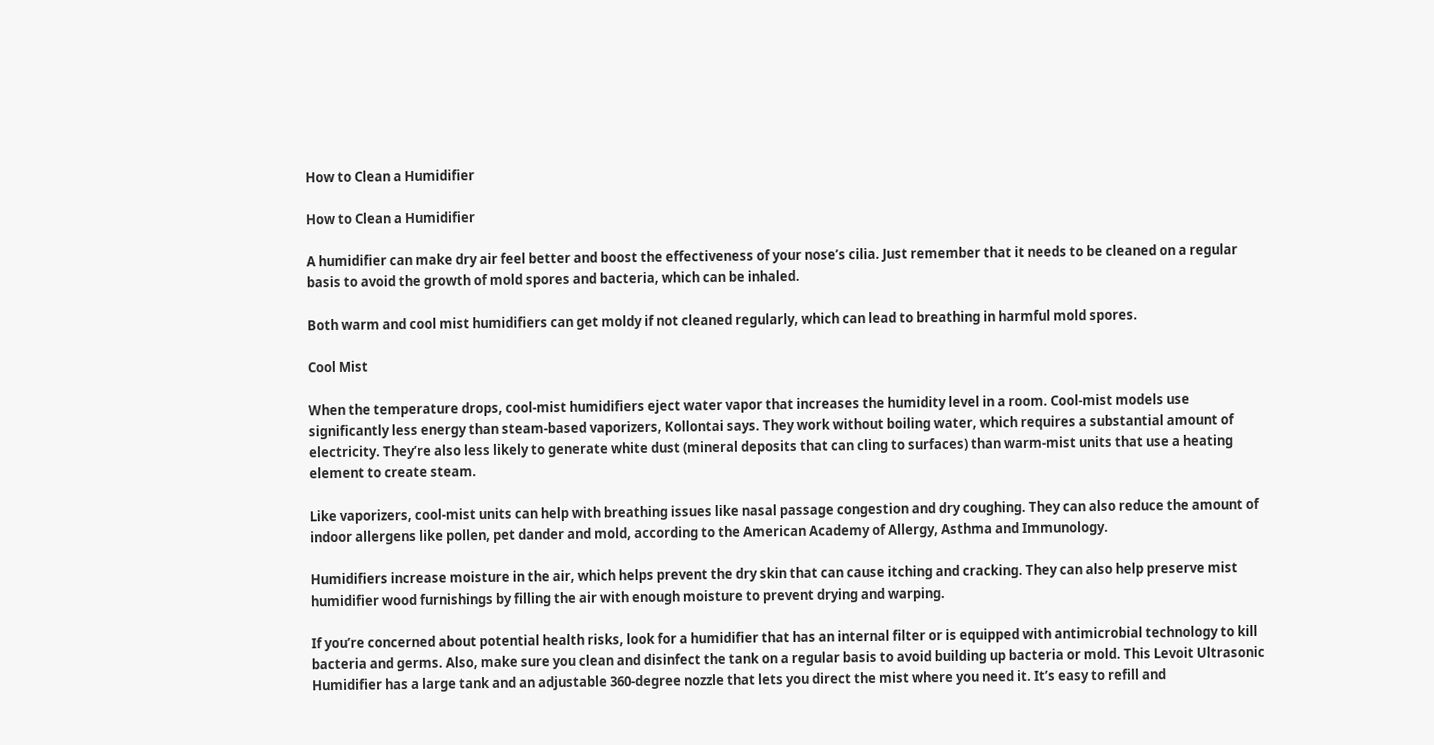How to Clean a Humidifier

How to Clean a Humidifier

A humidifier can make dry air feel better and boost the effectiveness of your nose’s cilia. Just remember that it needs to be cleaned on a regular basis to avoid the growth of mold spores and bacteria, which can be inhaled.

Both warm and cool mist humidifiers can get moldy if not cleaned regularly, which can lead to breathing in harmful mold spores.

Cool Mist

When the temperature drops, cool-mist humidifiers eject water vapor that increases the humidity level in a room. Cool-mist models use significantly less energy than steam-based vaporizers, Kollontai says. They work without boiling water, which requires a substantial amount of electricity. They’re also less likely to generate white dust (mineral deposits that can cling to surfaces) than warm-mist units that use a heating element to create steam.

Like vaporizers, cool-mist units can help with breathing issues like nasal passage congestion and dry coughing. They can also reduce the amount of indoor allergens like pollen, pet dander and mold, according to the American Academy of Allergy, Asthma and Immunology.

Humidifiers increase moisture in the air, which helps prevent the dry skin that can cause itching and cracking. They can also help preserve mist humidifier wood furnishings by filling the air with enough moisture to prevent drying and warping.

If you’re concerned about potential health risks, look for a humidifier that has an internal filter or is equipped with antimicrobial technology to kill bacteria and germs. Also, make sure you clean and disinfect the tank on a regular basis to avoid building up bacteria or mold. This Levoit Ultrasonic Humidifier has a large tank and an adjustable 360-degree nozzle that lets you direct the mist where you need it. It’s easy to refill and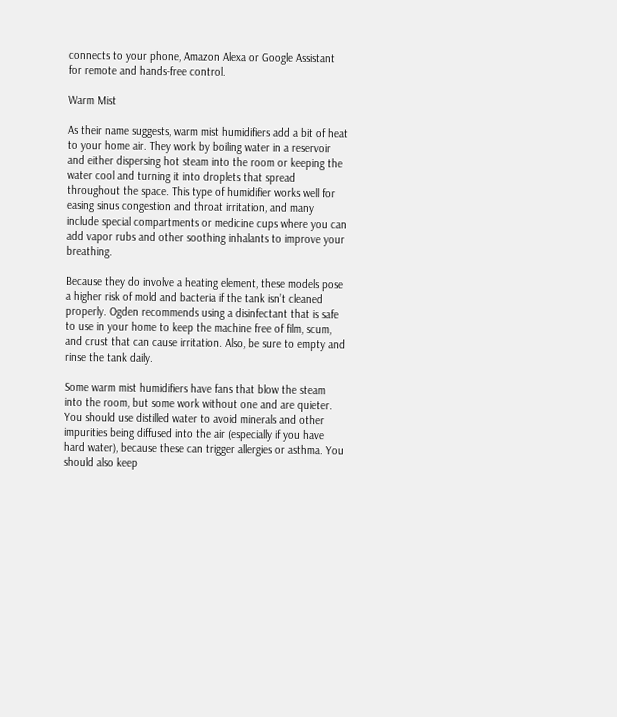connects to your phone, Amazon Alexa or Google Assistant for remote and hands-free control.

Warm Mist

As their name suggests, warm mist humidifiers add a bit of heat to your home air. They work by boiling water in a reservoir and either dispersing hot steam into the room or keeping the water cool and turning it into droplets that spread throughout the space. This type of humidifier works well for easing sinus congestion and throat irritation, and many include special compartments or medicine cups where you can add vapor rubs and other soothing inhalants to improve your breathing.

Because they do involve a heating element, these models pose a higher risk of mold and bacteria if the tank isn’t cleaned properly. Ogden recommends using a disinfectant that is safe to use in your home to keep the machine free of film, scum, and crust that can cause irritation. Also, be sure to empty and rinse the tank daily.

Some warm mist humidifiers have fans that blow the steam into the room, but some work without one and are quieter. You should use distilled water to avoid minerals and other impurities being diffused into the air (especially if you have hard water), because these can trigger allergies or asthma. You should also keep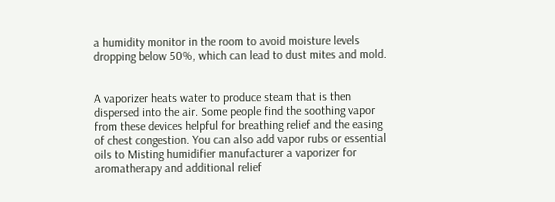a humidity monitor in the room to avoid moisture levels dropping below 50%, which can lead to dust mites and mold.


A vaporizer heats water to produce steam that is then dispersed into the air. Some people find the soothing vapor from these devices helpful for breathing relief and the easing of chest congestion. You can also add vapor rubs or essential oils to Misting humidifier manufacturer a vaporizer for aromatherapy and additional relief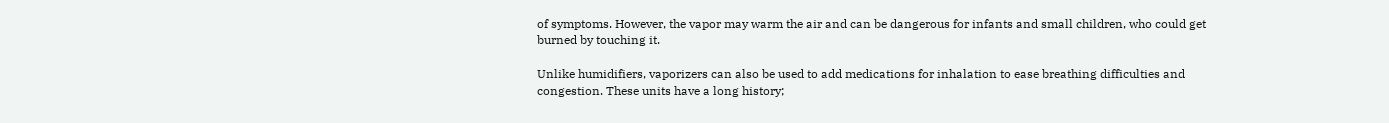of symptoms. However, the vapor may warm the air and can be dangerous for infants and small children, who could get burned by touching it.

Unlike humidifiers, vaporizers can also be used to add medications for inhalation to ease breathing difficulties and congestion. These units have a long history;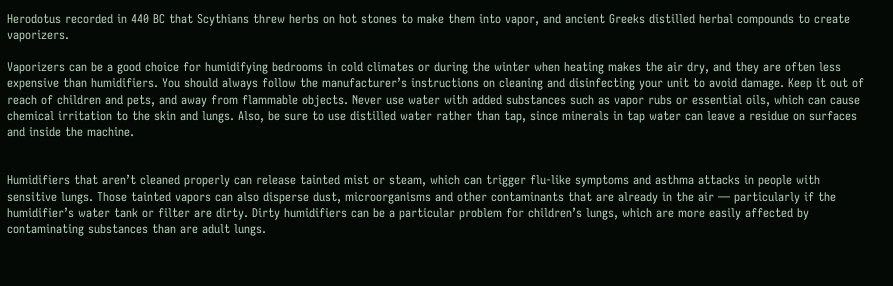Herodotus recorded in 440 BC that Scythians threw herbs on hot stones to make them into vapor, and ancient Greeks distilled herbal compounds to create vaporizers.

Vaporizers can be a good choice for humidifying bedrooms in cold climates or during the winter when heating makes the air dry, and they are often less expensive than humidifiers. You should always follow the manufacturer’s instructions on cleaning and disinfecting your unit to avoid damage. Keep it out of reach of children and pets, and away from flammable objects. Never use water with added substances such as vapor rubs or essential oils, which can cause chemical irritation to the skin and lungs. Also, be sure to use distilled water rather than tap, since minerals in tap water can leave a residue on surfaces and inside the machine.


Humidifiers that aren’t cleaned properly can release tainted mist or steam, which can trigger flu-like symptoms and asthma attacks in people with sensitive lungs. Those tainted vapors can also disperse dust, microorganisms and other contaminants that are already in the air — particularly if the humidifier’s water tank or filter are dirty. Dirty humidifiers can be a particular problem for children’s lungs, which are more easily affected by contaminating substances than are adult lungs.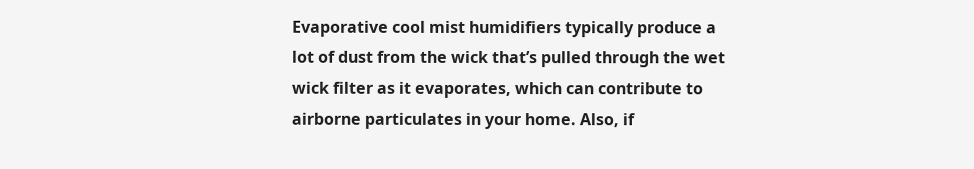Evaporative cool mist humidifiers typically produce a lot of dust from the wick that’s pulled through the wet wick filter as it evaporates, which can contribute to airborne particulates in your home. Also, if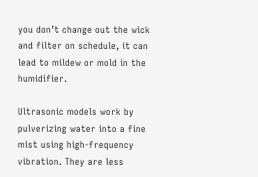you don’t change out the wick and filter on schedule, it can lead to mildew or mold in the humidifier.

Ultrasonic models work by pulverizing water into a fine mist using high-frequency vibration. They are less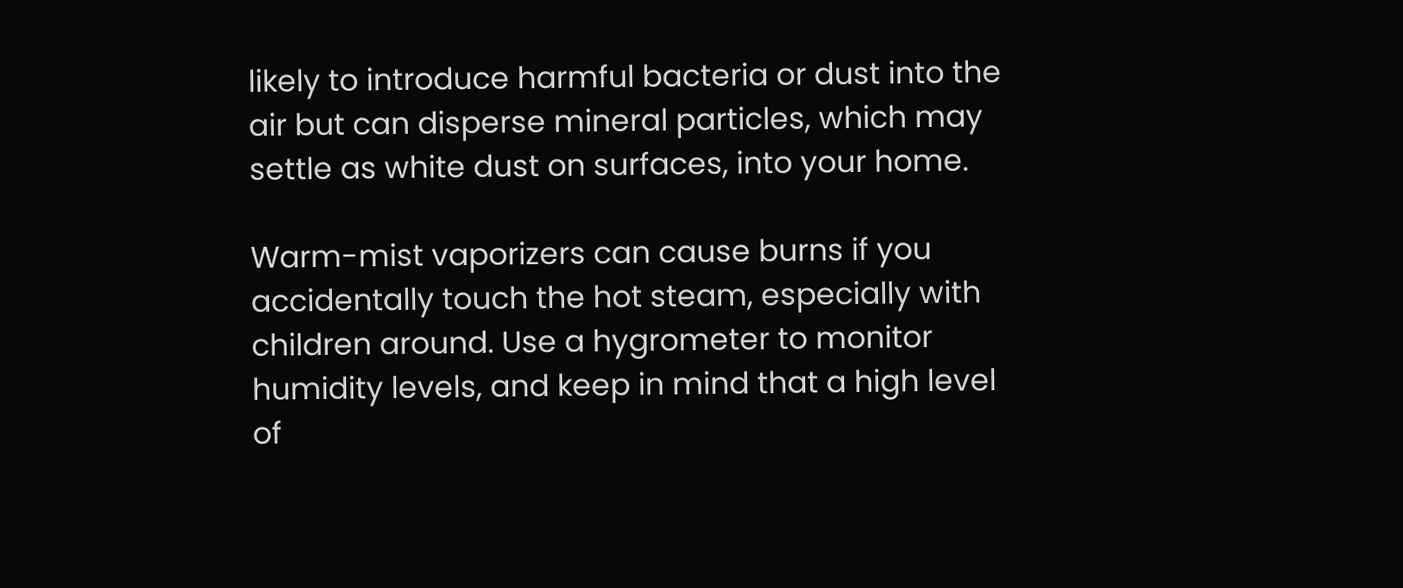likely to introduce harmful bacteria or dust into the air but can disperse mineral particles, which may settle as white dust on surfaces, into your home.

Warm-mist vaporizers can cause burns if you accidentally touch the hot steam, especially with children around. Use a hygrometer to monitor humidity levels, and keep in mind that a high level of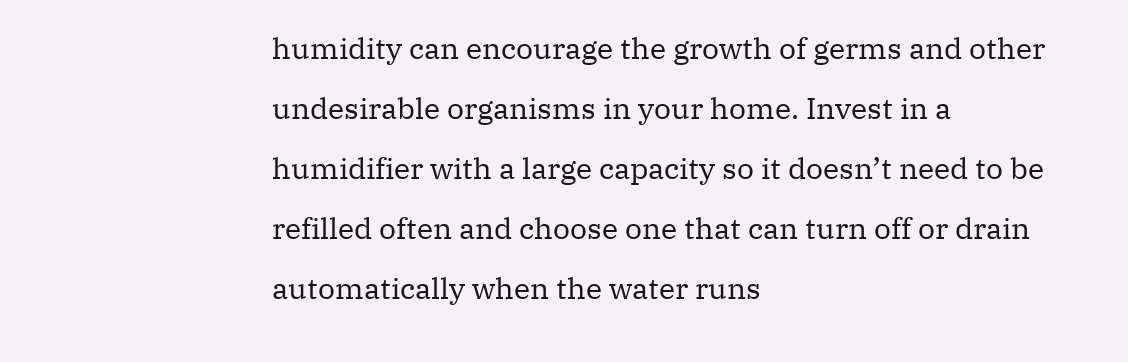humidity can encourage the growth of germs and other undesirable organisms in your home. Invest in a humidifier with a large capacity so it doesn’t need to be refilled often and choose one that can turn off or drain automatically when the water runs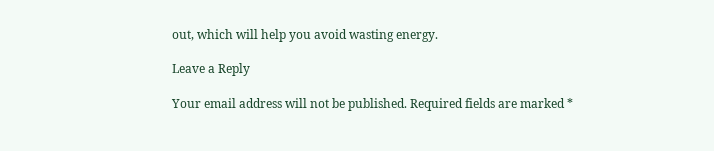out, which will help you avoid wasting energy.

Leave a Reply

Your email address will not be published. Required fields are marked *